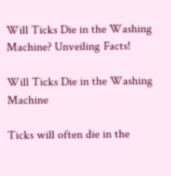Will Ticks Die in the Washing Machine? Unveiling Facts!

Will Ticks Die in the Washing Machine

Ticks will often die in the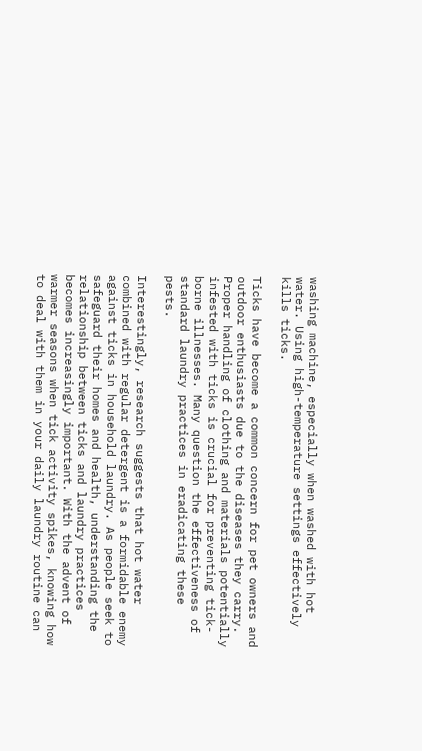washing machine, especially when washed with hot water. Using high-temperature settings effectively kills ticks.

Ticks have become a common concern for pet owners and outdoor enthusiasts due to the diseases they carry. Proper handling of clothing and materials potentially infested with ticks is crucial for preventing tick-borne illnesses. Many question the effectiveness of standard laundry practices in eradicating these pests.

Interestingly, research suggests that hot water combined with regular detergent is a formidable enemy against ticks in household laundry. As people seek to safeguard their homes and health, understanding the relationship between ticks and laundry practices becomes increasingly important. With the advent of warmer seasons when tick activity spikes, knowing how to deal with them in your daily laundry routine can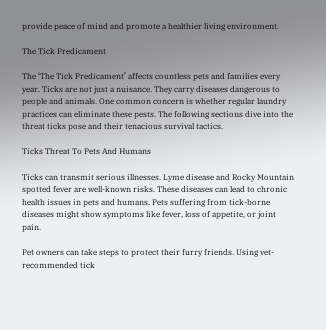provide peace of mind and promote a healthier living environment.

The Tick Predicament

The ‘The Tick Predicament’ affects countless pets and families every year. Ticks are not just a nuisance. They carry diseases dangerous to people and animals. One common concern is whether regular laundry practices can eliminate these pests. The following sections dive into the threat ticks pose and their tenacious survival tactics.

Ticks Threat To Pets And Humans

Ticks can transmit serious illnesses. Lyme disease and Rocky Mountain spotted fever are well-known risks. These diseases can lead to chronic health issues in pets and humans. Pets suffering from tick-borne diseases might show symptoms like fever, loss of appetite, or joint pain.

Pet owners can take steps to protect their furry friends. Using vet-recommended tick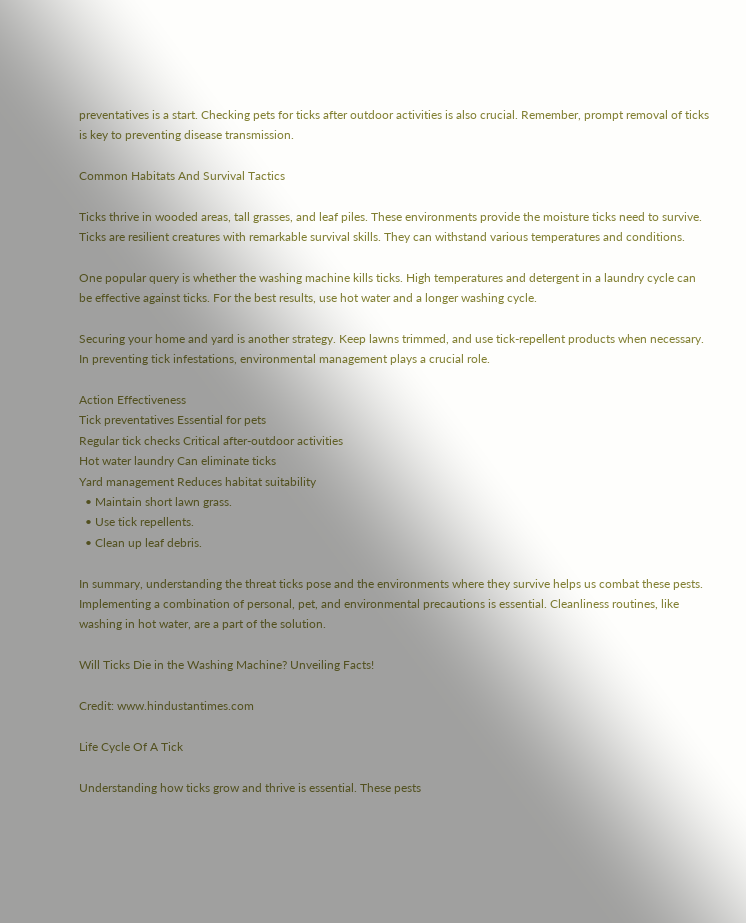preventatives is a start. Checking pets for ticks after outdoor activities is also crucial. Remember, prompt removal of ticks is key to preventing disease transmission.

Common Habitats And Survival Tactics

Ticks thrive in wooded areas, tall grasses, and leaf piles. These environments provide the moisture ticks need to survive. Ticks are resilient creatures with remarkable survival skills. They can withstand various temperatures and conditions.

One popular query is whether the washing machine kills ticks. High temperatures and detergent in a laundry cycle can be effective against ticks. For the best results, use hot water and a longer washing cycle.

Securing your home and yard is another strategy. Keep lawns trimmed, and use tick-repellent products when necessary. In preventing tick infestations, environmental management plays a crucial role.

Action Effectiveness
Tick preventatives Essential for pets
Regular tick checks Critical after-outdoor activities
Hot water laundry Can eliminate ticks
Yard management Reduces habitat suitability
  • Maintain short lawn grass.
  • Use tick repellents.
  • Clean up leaf debris.

In summary, understanding the threat ticks pose and the environments where they survive helps us combat these pests. Implementing a combination of personal, pet, and environmental precautions is essential. Cleanliness routines, like washing in hot water, are a part of the solution.

Will Ticks Die in the Washing Machine? Unveiling Facts!

Credit: www.hindustantimes.com

Life Cycle Of A Tick

Understanding how ticks grow and thrive is essential. These pests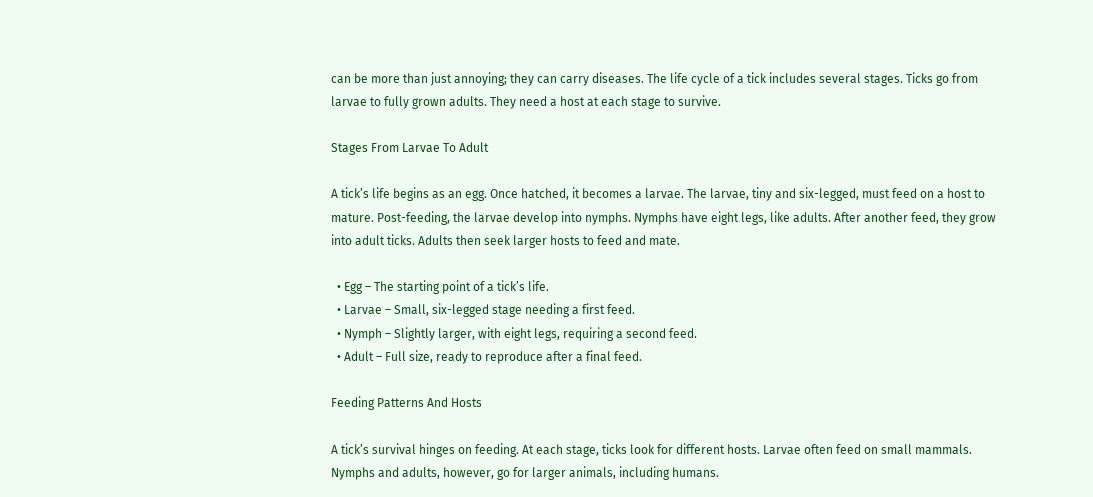can be more than just annoying; they can carry diseases. The life cycle of a tick includes several stages. Ticks go from larvae to fully grown adults. They need a host at each stage to survive.

Stages From Larvae To Adult

A tick’s life begins as an egg. Once hatched, it becomes a larvae. The larvae, tiny and six-legged, must feed on a host to mature. Post-feeding, the larvae develop into nymphs. Nymphs have eight legs, like adults. After another feed, they grow into adult ticks. Adults then seek larger hosts to feed and mate.

  • Egg – The starting point of a tick’s life.
  • Larvae – Small, six-legged stage needing a first feed.
  • Nymph – Slightly larger, with eight legs, requiring a second feed.
  • Adult – Full size, ready to reproduce after a final feed.

Feeding Patterns And Hosts

A tick’s survival hinges on feeding. At each stage, ticks look for different hosts. Larvae often feed on small mammals. Nymphs and adults, however, go for larger animals, including humans.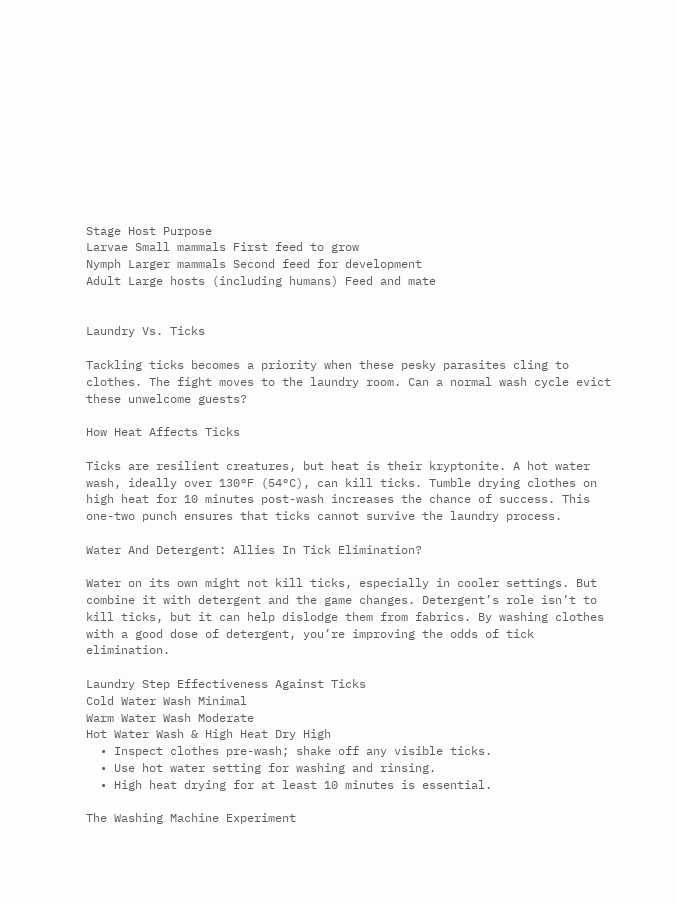Stage Host Purpose
Larvae Small mammals First feed to grow
Nymph Larger mammals Second feed for development
Adult Large hosts (including humans) Feed and mate


Laundry Vs. Ticks

Tackling ticks becomes a priority when these pesky parasites cling to clothes. The fight moves to the laundry room. Can a normal wash cycle evict these unwelcome guests?

How Heat Affects Ticks

Ticks are resilient creatures, but heat is their kryptonite. A hot water wash, ideally over 130°F (54°C), can kill ticks. Tumble drying clothes on high heat for 10 minutes post-wash increases the chance of success. This one-two punch ensures that ticks cannot survive the laundry process.

Water And Detergent: Allies In Tick Elimination?

Water on its own might not kill ticks, especially in cooler settings. But combine it with detergent and the game changes. Detergent’s role isn’t to kill ticks, but it can help dislodge them from fabrics. By washing clothes with a good dose of detergent, you’re improving the odds of tick elimination.

Laundry Step Effectiveness Against Ticks
Cold Water Wash Minimal
Warm Water Wash Moderate
Hot Water Wash & High Heat Dry High
  • Inspect clothes pre-wash; shake off any visible ticks.
  • Use hot water setting for washing and rinsing.
  • High heat drying for at least 10 minutes is essential.

The Washing Machine Experiment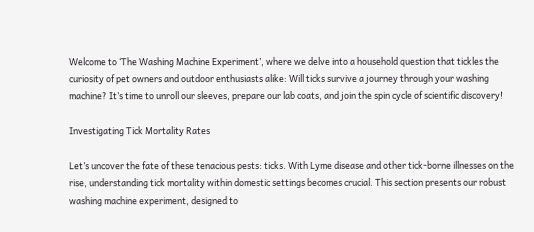Welcome to ‘The Washing Machine Experiment’, where we delve into a household question that tickles the curiosity of pet owners and outdoor enthusiasts alike: Will ticks survive a journey through your washing machine? It’s time to unroll our sleeves, prepare our lab coats, and join the spin cycle of scientific discovery!

Investigating Tick Mortality Rates

Let’s uncover the fate of these tenacious pests: ticks. With Lyme disease and other tick-borne illnesses on the rise, understanding tick mortality within domestic settings becomes crucial. This section presents our robust washing machine experiment, designed to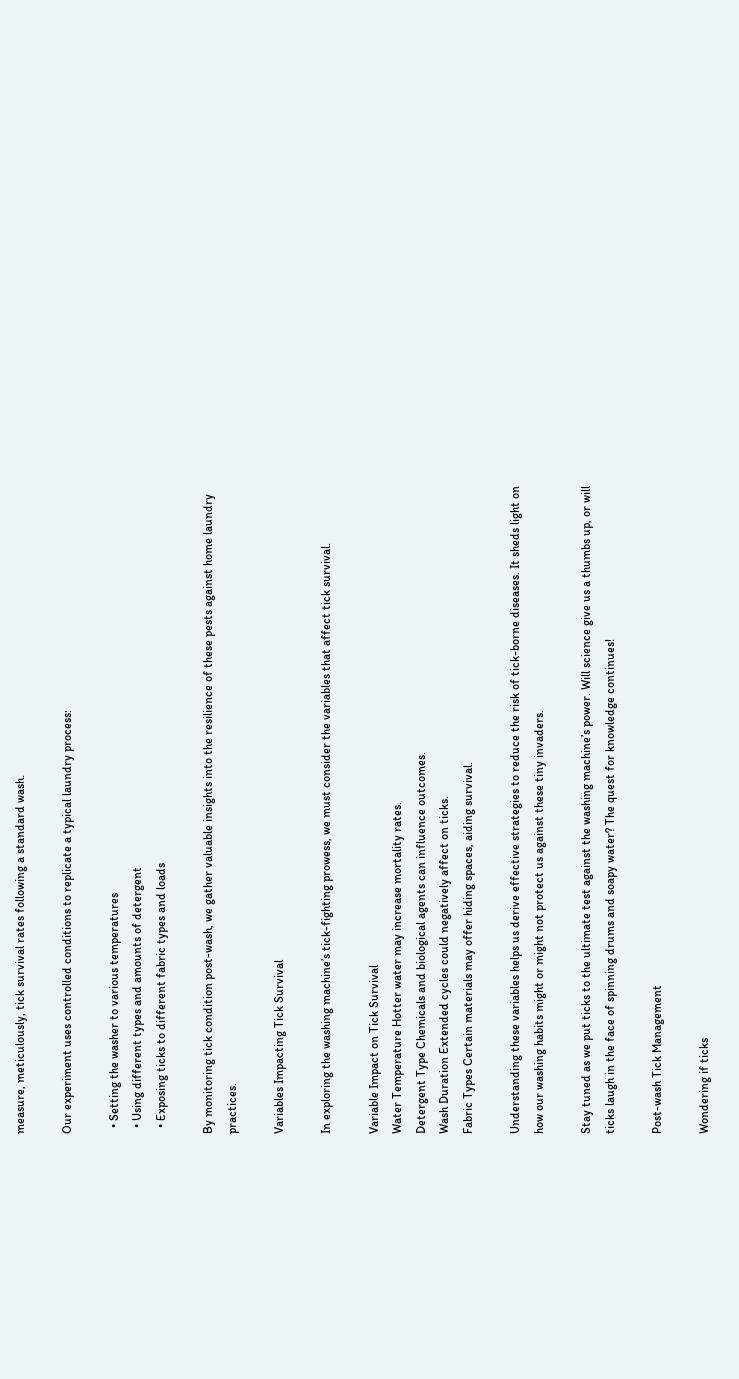measure, meticulously, tick survival rates following a standard wash.

Our experiment uses controlled conditions to replicate a typical laundry process:

  • Setting the washer to various temperatures
  • Using different types and amounts of detergent
  • Exposing ticks to different fabric types and loads

By monitoring tick condition post-wash, we gather valuable insights into the resilience of these pests against home laundry practices.

Variables Impacting Tick Survival

In exploring the washing machine’s tick-fighting prowess, we must consider the variables that affect tick survival.

Variable Impact on Tick Survival
Water Temperature Hotter water may increase mortality rates.
Detergent Type Chemicals and biological agents can influence outcomes.
Wash Duration Extended cycles could negatively affect on ticks.
Fabric Types Certain materials may offer hiding spaces, aiding survival.

Understanding these variables helps us derive effective strategies to reduce the risk of tick-borne diseases. It sheds light on how our washing habits might or might not protect us against these tiny invaders.

Stay tuned as we put ticks to the ultimate test against the washing machine’s power. Will science give us a thumbs up, or will ticks laugh in the face of spinning drums and soapy water? The quest for knowledge continues!

Post-wash Tick Management

Wondering if ticks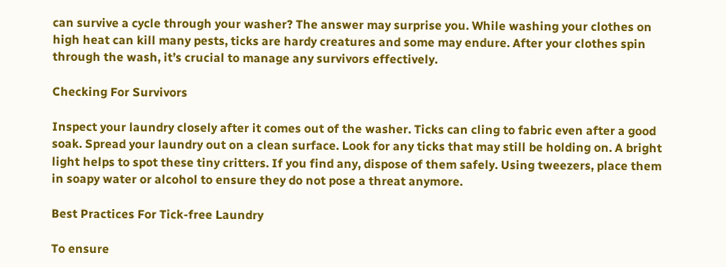can survive a cycle through your washer? The answer may surprise you. While washing your clothes on high heat can kill many pests, ticks are hardy creatures and some may endure. After your clothes spin through the wash, it’s crucial to manage any survivors effectively.

Checking For Survivors

Inspect your laundry closely after it comes out of the washer. Ticks can cling to fabric even after a good soak. Spread your laundry out on a clean surface. Look for any ticks that may still be holding on. A bright light helps to spot these tiny critters. If you find any, dispose of them safely. Using tweezers, place them in soapy water or alcohol to ensure they do not pose a threat anymore.

Best Practices For Tick-free Laundry

To ensure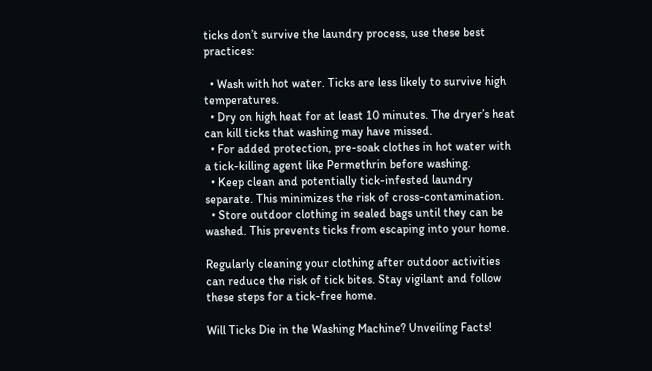ticks don’t survive the laundry process, use these best practices:

  • Wash with hot water. Ticks are less likely to survive high temperatures.
  • Dry on high heat for at least 10 minutes. The dryer’s heat can kill ticks that washing may have missed.
  • For added protection, pre-soak clothes in hot water with a tick-killing agent like Permethrin before washing.
  • Keep clean and potentially tick-infested laundry separate. This minimizes the risk of cross-contamination.
  • Store outdoor clothing in sealed bags until they can be washed. This prevents ticks from escaping into your home.

Regularly cleaning your clothing after outdoor activities can reduce the risk of tick bites. Stay vigilant and follow these steps for a tick-free home.

Will Ticks Die in the Washing Machine? Unveiling Facts!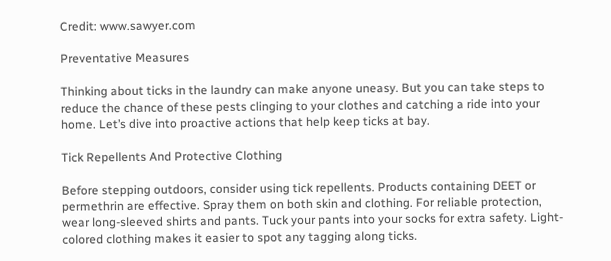Credit: www.sawyer.com

Preventative Measures

Thinking about ticks in the laundry can make anyone uneasy. But you can take steps to reduce the chance of these pests clinging to your clothes and catching a ride into your home. Let’s dive into proactive actions that help keep ticks at bay.

Tick Repellents And Protective Clothing

Before stepping outdoors, consider using tick repellents. Products containing DEET or permethrin are effective. Spray them on both skin and clothing. For reliable protection, wear long-sleeved shirts and pants. Tuck your pants into your socks for extra safety. Light-colored clothing makes it easier to spot any tagging along ticks.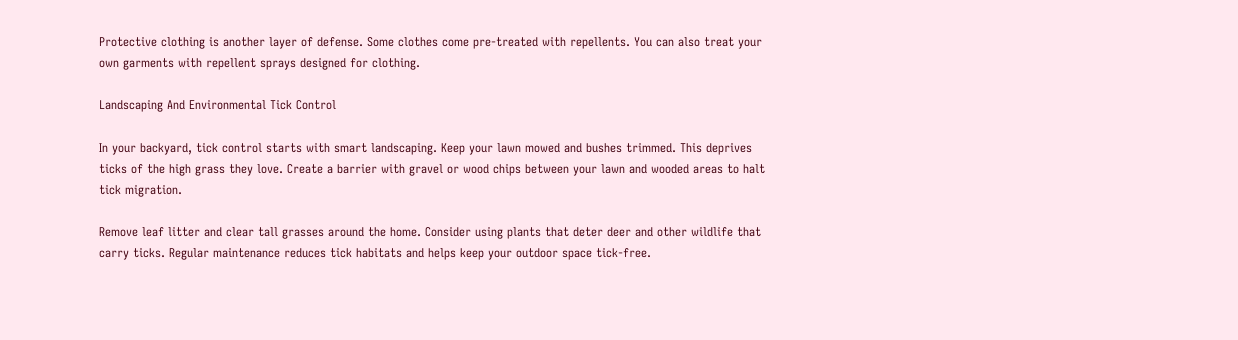Protective clothing is another layer of defense. Some clothes come pre-treated with repellents. You can also treat your own garments with repellent sprays designed for clothing.

Landscaping And Environmental Tick Control

In your backyard, tick control starts with smart landscaping. Keep your lawn mowed and bushes trimmed. This deprives ticks of the high grass they love. Create a barrier with gravel or wood chips between your lawn and wooded areas to halt tick migration.

Remove leaf litter and clear tall grasses around the home. Consider using plants that deter deer and other wildlife that carry ticks. Regular maintenance reduces tick habitats and helps keep your outdoor space tick-free.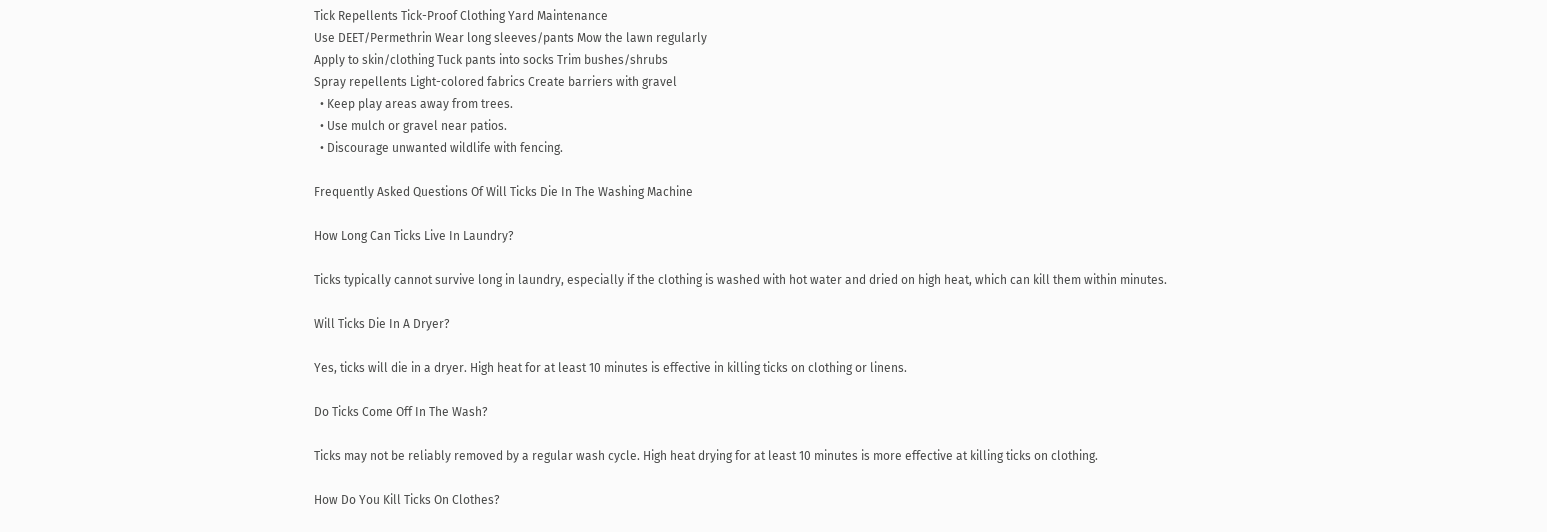Tick Repellents Tick-Proof Clothing Yard Maintenance
Use DEET/Permethrin Wear long sleeves/pants Mow the lawn regularly
Apply to skin/clothing Tuck pants into socks Trim bushes/shrubs
Spray repellents Light-colored fabrics Create barriers with gravel
  • Keep play areas away from trees.
  • Use mulch or gravel near patios.
  • Discourage unwanted wildlife with fencing.

Frequently Asked Questions Of Will Ticks Die In The Washing Machine

How Long Can Ticks Live In Laundry?

Ticks typically cannot survive long in laundry, especially if the clothing is washed with hot water and dried on high heat, which can kill them within minutes.

Will Ticks Die In A Dryer?

Yes, ticks will die in a dryer. High heat for at least 10 minutes is effective in killing ticks on clothing or linens.

Do Ticks Come Off In The Wash?

Ticks may not be reliably removed by a regular wash cycle. High heat drying for at least 10 minutes is more effective at killing ticks on clothing.

How Do You Kill Ticks On Clothes?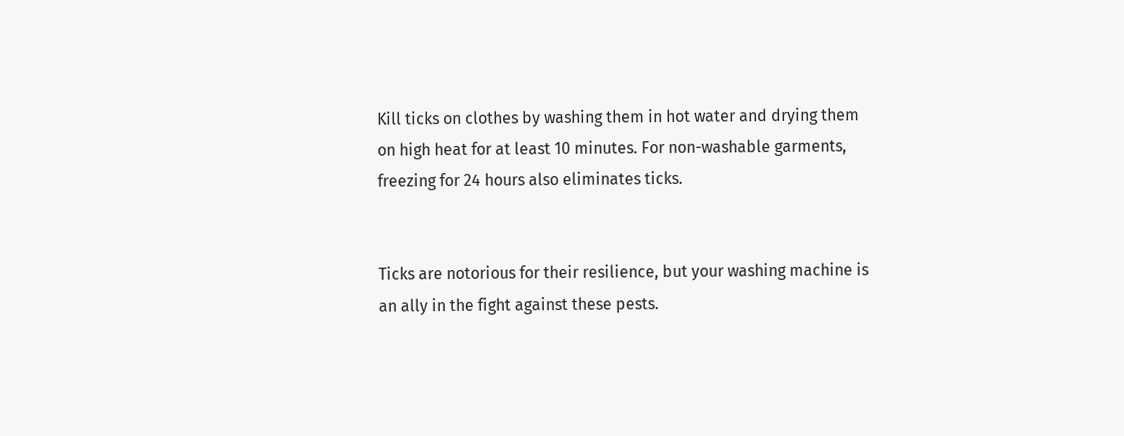Kill ticks on clothes by washing them in hot water and drying them on high heat for at least 10 minutes. For non-washable garments, freezing for 24 hours also eliminates ticks.


Ticks are notorious for their resilience, but your washing machine is an ally in the fight against these pests.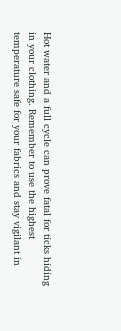Hot water and a full cycle can prove fatal for ticks hiding in your clothing. Remember to use the highest temperature safe for your fabrics and stay vigilant in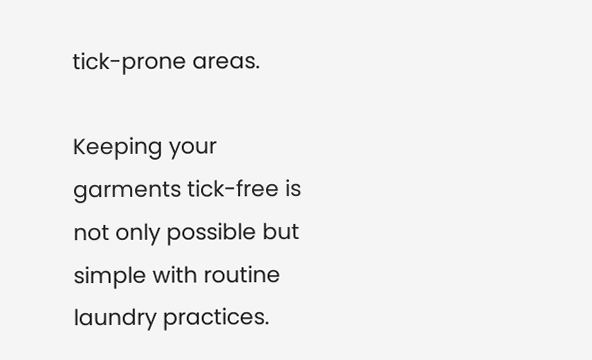tick-prone areas.

Keeping your garments tick-free is not only possible but simple with routine laundry practices.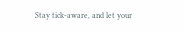Stay tick-aware, and let your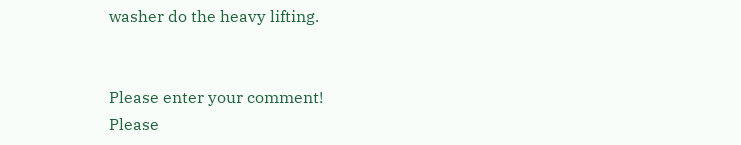washer do the heavy lifting.


Please enter your comment!
Please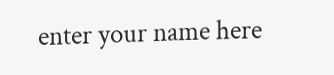enter your name here